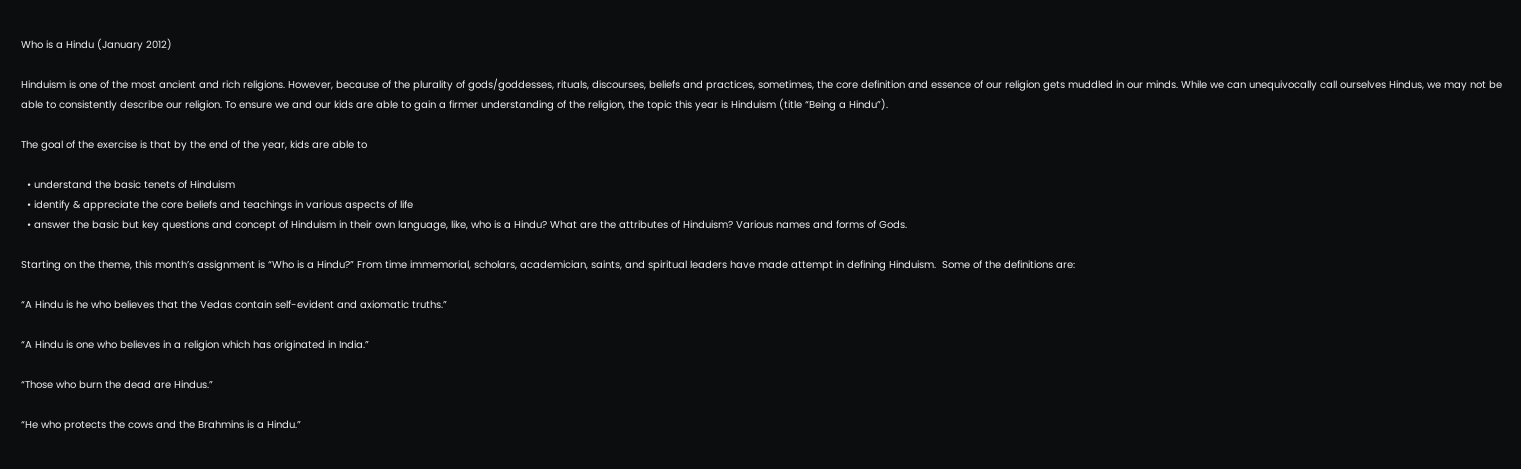Who is a Hindu (January 2012)

Hinduism is one of the most ancient and rich religions. However, because of the plurality of gods/goddesses, rituals, discourses, beliefs and practices, sometimes, the core definition and essence of our religion gets muddled in our minds. While we can unequivocally call ourselves Hindus, we may not be able to consistently describe our religion. To ensure we and our kids are able to gain a firmer understanding of the religion, the topic this year is Hinduism (title “Being a Hindu”).

The goal of the exercise is that by the end of the year, kids are able to

  • understand the basic tenets of Hinduism
  • identify & appreciate the core beliefs and teachings in various aspects of life
  • answer the basic but key questions and concept of Hinduism in their own language, like, who is a Hindu? What are the attributes of Hinduism? Various names and forms of Gods.

Starting on the theme, this month’s assignment is “Who is a Hindu?” From time immemorial, scholars, academician, saints, and spiritual leaders have made attempt in defining Hinduism.  Some of the definitions are:

“A Hindu is he who believes that the Vedas contain self-evident and axiomatic truths.”

“A Hindu is one who believes in a religion which has originated in India.”

“Those who burn the dead are Hindus.”

“He who protects the cows and the Brahmins is a Hindu.”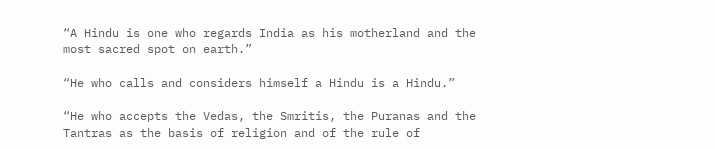“A Hindu is one who regards India as his motherland and the most sacred spot on earth.”

“He who calls and considers himself a Hindu is a Hindu.”

“He who accepts the Vedas, the Smritis, the Puranas and the Tantras as the basis of religion and of the rule of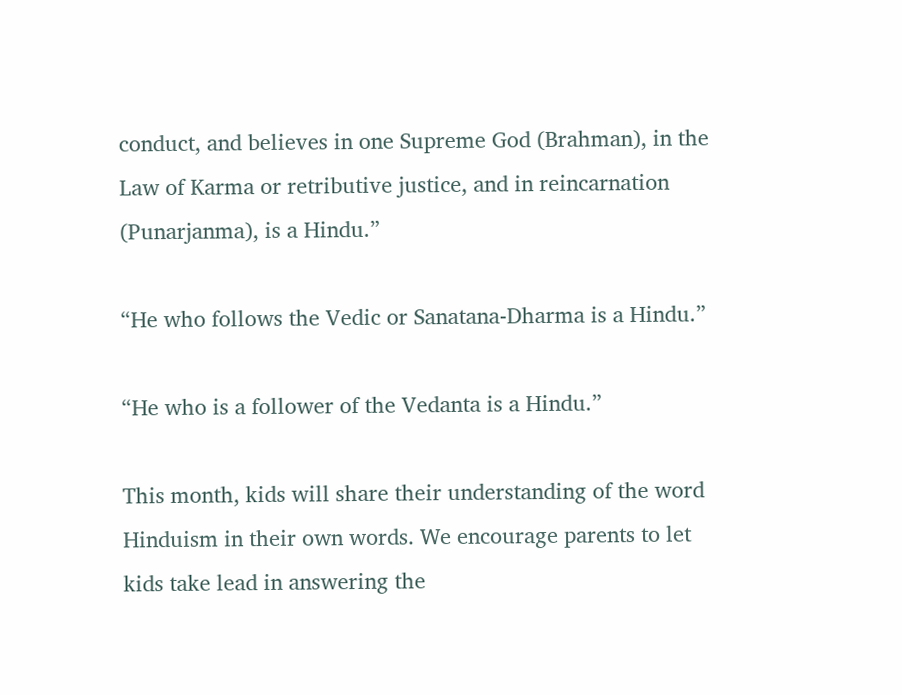conduct, and believes in one Supreme God (Brahman), in the Law of Karma or retributive justice, and in reincarnation (Punarjanma), is a Hindu.”

“He who follows the Vedic or Sanatana-Dharma is a Hindu.”

“He who is a follower of the Vedanta is a Hindu.”

This month, kids will share their understanding of the word Hinduism in their own words. We encourage parents to let kids take lead in answering the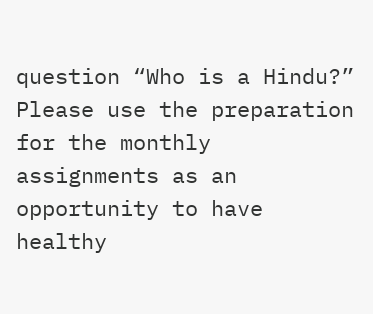question “Who is a Hindu?” Please use the preparation for the monthly assignments as an opportunity to have healthy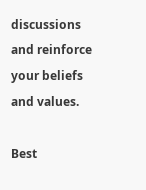discussions and reinforce your beliefs and values.

Best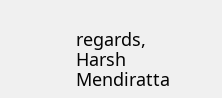regards,
Harsh Mendiratta